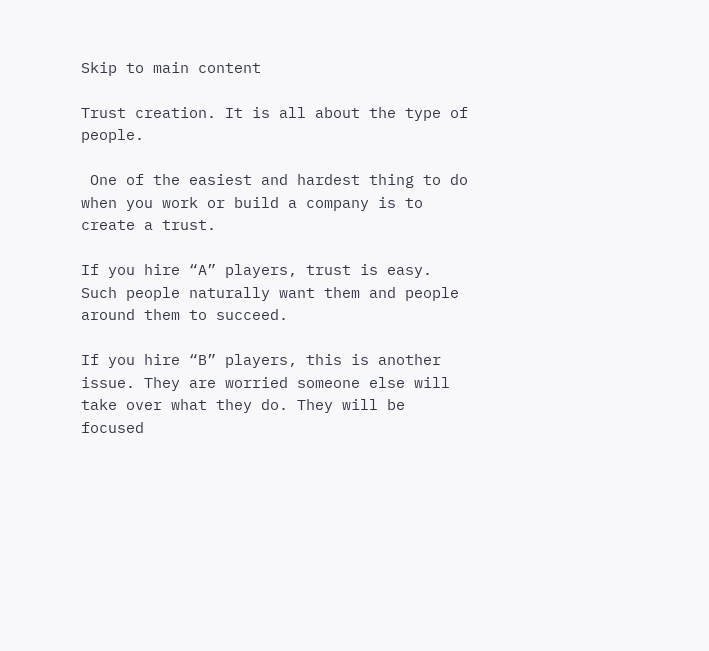Skip to main content

Trust creation. It is all about the type of people.

 One of the easiest and hardest thing to do when you work or build a company is to create a trust.

If you hire “A” players, trust is easy. Such people naturally want them and people around them to succeed.

If you hire “B” players, this is another issue. They are worried someone else will take over what they do. They will be focused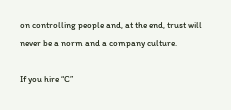on controlling people and, at the end, trust will never be a norm and a company culture.

If you hire “C”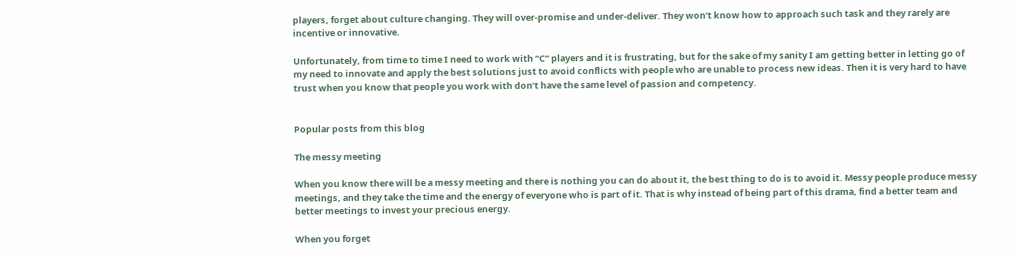players, forget about culture changing. They will over-promise and under-deliver. They won’t know how to approach such task and they rarely are incentive or innovative.

Unfortunately, from time to time I need to work with “C” players and it is frustrating, but for the sake of my sanity I am getting better in letting go of my need to innovate and apply the best solutions just to avoid conflicts with people who are unable to process new ideas. Then it is very hard to have trust when you know that people you work with don’t have the same level of passion and competency.


Popular posts from this blog

The messy meeting

When you know there will be a messy meeting and there is nothing you can do about it, the best thing to do is to avoid it. Messy people produce messy meetings, and they take the time and the energy of everyone who is part of it. That is why instead of being part of this drama, find a better team and better meetings to invest your precious energy.

When you forget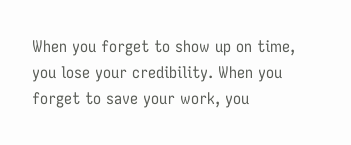When you forget to show up on time, you lose your credibility. When you forget to save your work, you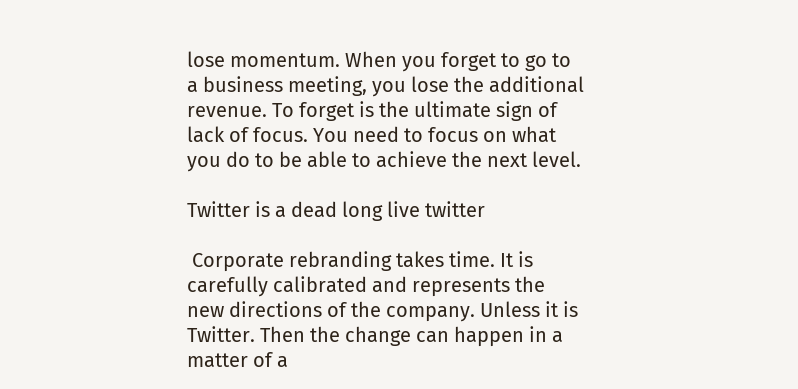lose momentum. When you forget to go to a business meeting, you lose the additional revenue. To forget is the ultimate sign of lack of focus. You need to focus on what you do to be able to achieve the next level.

Twitter is a dead long live twitter

 Corporate rebranding takes time. It is carefully calibrated and represents the new directions of the company. Unless it is Twitter. Then the change can happen in a matter of a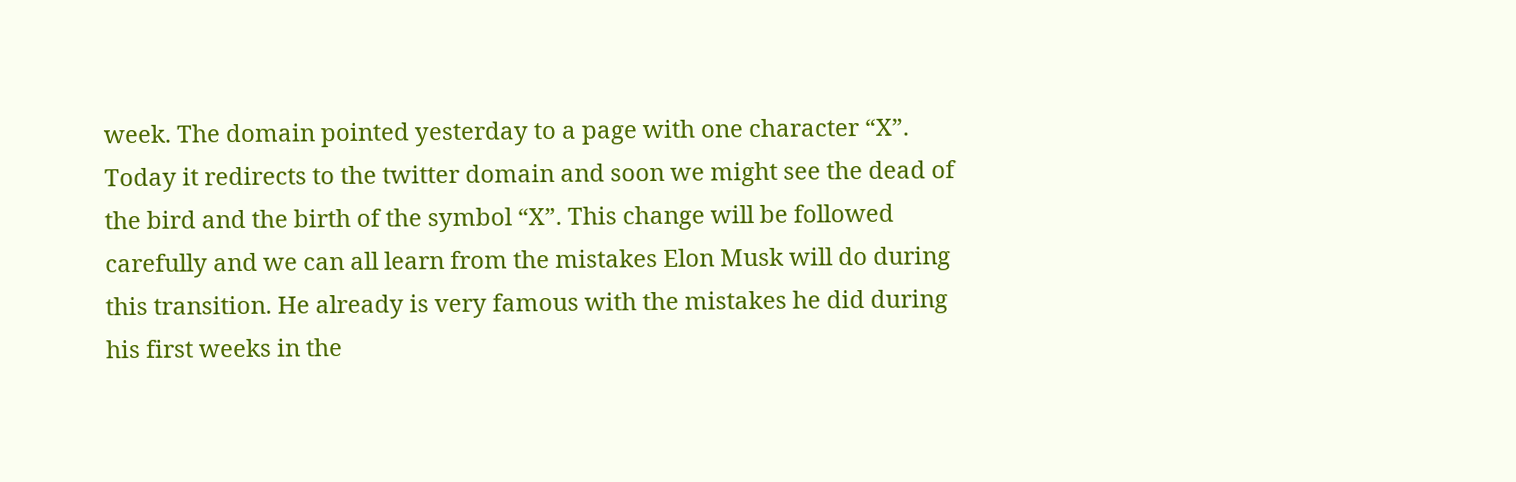week. The domain pointed yesterday to a page with one character “X”. Today it redirects to the twitter domain and soon we might see the dead of the bird and the birth of the symbol “X”. This change will be followed carefully and we can all learn from the mistakes Elon Musk will do during this transition. He already is very famous with the mistakes he did during his first weeks in the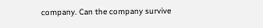company. Can the company survive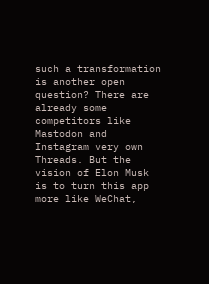such a transformation is another open question? There are already some competitors like Mastodon and Instagram very own Threads. But the vision of Elon Musk is to turn this app more like WeChat,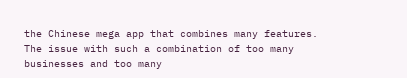the Chinese mega app that combines many features. The issue with such a combination of too many businesses and too many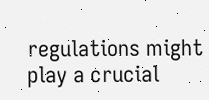regulations might play a crucial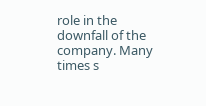role in the downfall of the company. Many times s